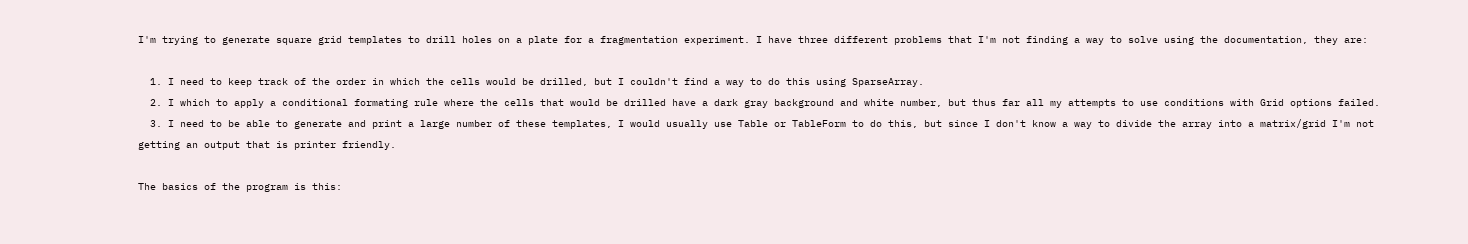I'm trying to generate square grid templates to drill holes on a plate for a fragmentation experiment. I have three different problems that I'm not finding a way to solve using the documentation, they are:

  1. I need to keep track of the order in which the cells would be drilled, but I couldn't find a way to do this using SparseArray.
  2. I which to apply a conditional formating rule where the cells that would be drilled have a dark gray background and white number, but thus far all my attempts to use conditions with Grid options failed.
  3. I need to be able to generate and print a large number of these templates, I would usually use Table or TableForm to do this, but since I don't know a way to divide the array into a matrix/grid I'm not getting an output that is printer friendly.

The basics of the program is this: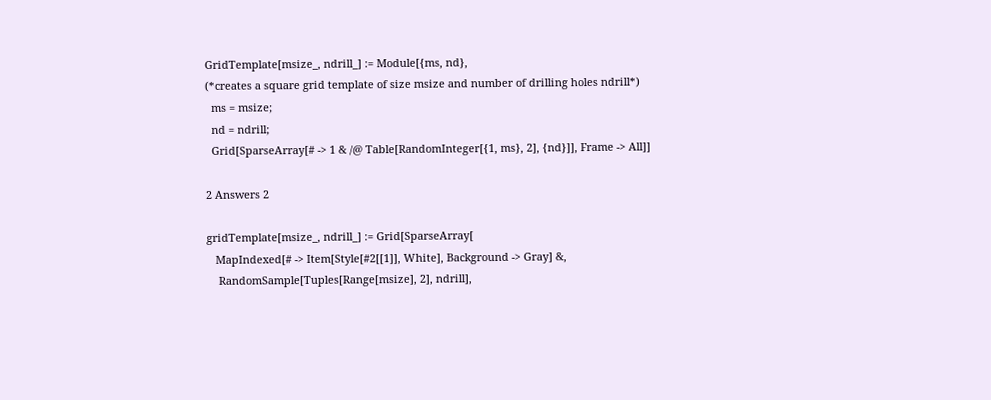GridTemplate[msize_, ndrill_] := Module[{ms, nd},
(*creates a square grid template of size msize and number of drilling holes ndrill*)
  ms = msize;
  nd = ndrill;
  Grid[SparseArray[# -> 1 & /@ Table[RandomInteger[{1, ms}, 2], {nd}]], Frame -> All]]

2 Answers 2

gridTemplate[msize_, ndrill_] := Grid[SparseArray[
   MapIndexed[# -> Item[Style[#2[[1]], White], Background -> Gray] &,
    RandomSample[Tuples[Range[msize], 2], ndrill],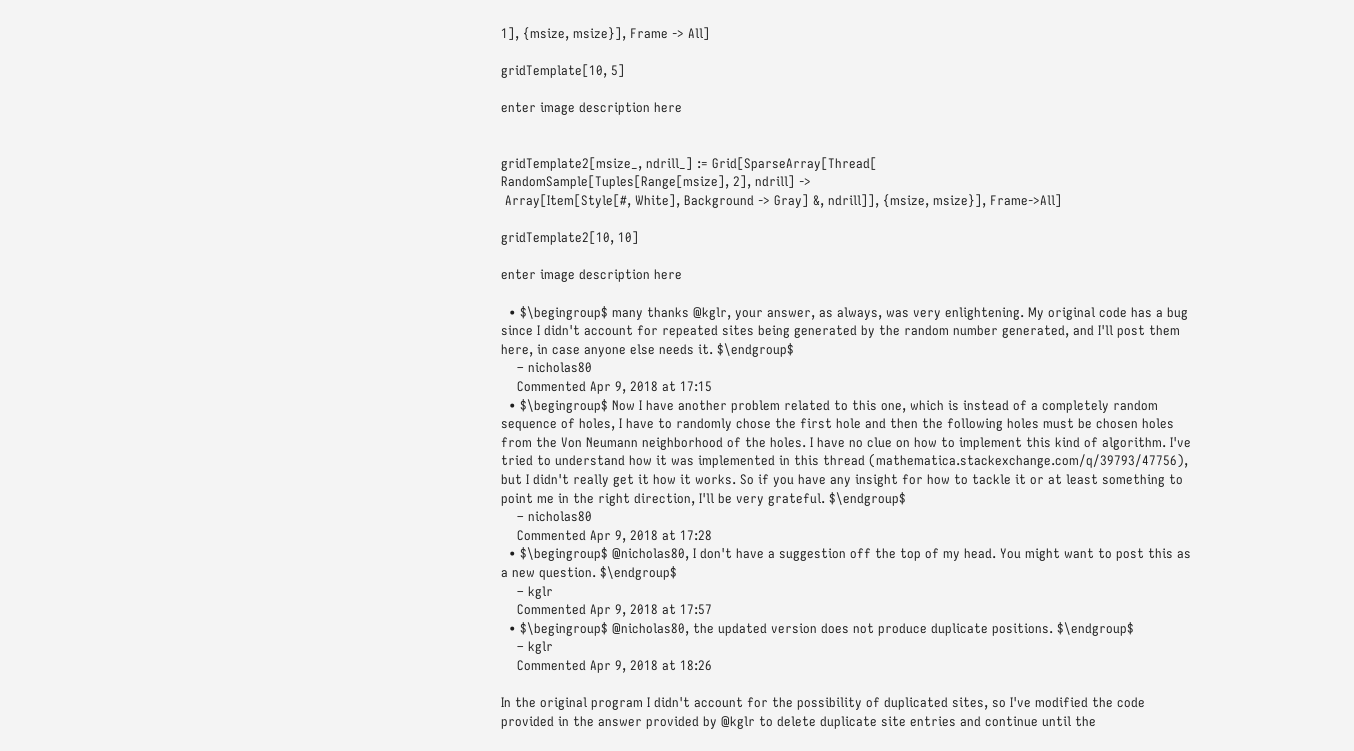1], {msize, msize}], Frame -> All]

gridTemplate[10, 5]

enter image description here


gridTemplate2[msize_, ndrill_] := Grid[SparseArray[Thread[
RandomSample[Tuples[Range[msize], 2], ndrill] ->
 Array[Item[Style[#, White], Background -> Gray] &, ndrill]], {msize, msize}], Frame->All]

gridTemplate2[10, 10]

enter image description here

  • $\begingroup$ many thanks @kglr, your answer, as always, was very enlightening. My original code has a bug since I didn't account for repeated sites being generated by the random number generated, and I'll post them here, in case anyone else needs it. $\endgroup$
    – nicholas80
    Commented Apr 9, 2018 at 17:15
  • $\begingroup$ Now I have another problem related to this one, which is instead of a completely random sequence of holes, I have to randomly chose the first hole and then the following holes must be chosen holes from the Von Neumann neighborhood of the holes. I have no clue on how to implement this kind of algorithm. I've tried to understand how it was implemented in this thread (mathematica.stackexchange.com/q/39793/47756), but I didn't really get it how it works. So if you have any insight for how to tackle it or at least something to point me in the right direction, I'll be very grateful. $\endgroup$
    – nicholas80
    Commented Apr 9, 2018 at 17:28
  • $\begingroup$ @nicholas80, I don't have a suggestion off the top of my head. You might want to post this as a new question. $\endgroup$
    – kglr
    Commented Apr 9, 2018 at 17:57
  • $\begingroup$ @nicholas80, the updated version does not produce duplicate positions. $\endgroup$
    – kglr
    Commented Apr 9, 2018 at 18:26

In the original program I didn't account for the possibility of duplicated sites, so I've modified the code provided in the answer provided by @kglr to delete duplicate site entries and continue until the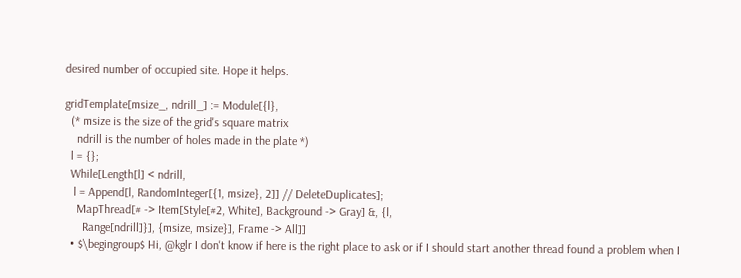desired number of occupied site. Hope it helps.

gridTemplate[msize_, ndrill_] := Module[{l},
  (* msize is the size of the grid's square matrix
    ndrill is the number of holes made in the plate *)
  l = {};
  While[Length[l] < ndrill,
   l = Append[l, RandomInteger[{1, msize}, 2]] // DeleteDuplicates];
    MapThread[# -> Item[Style[#2, White], Background -> Gray] &, {l,
      Range[ndrill]}], {msize, msize}], Frame -> All]]
  • $\begingroup$ Hi, @kglr I don't know if here is the right place to ask or if I should start another thread found a problem when I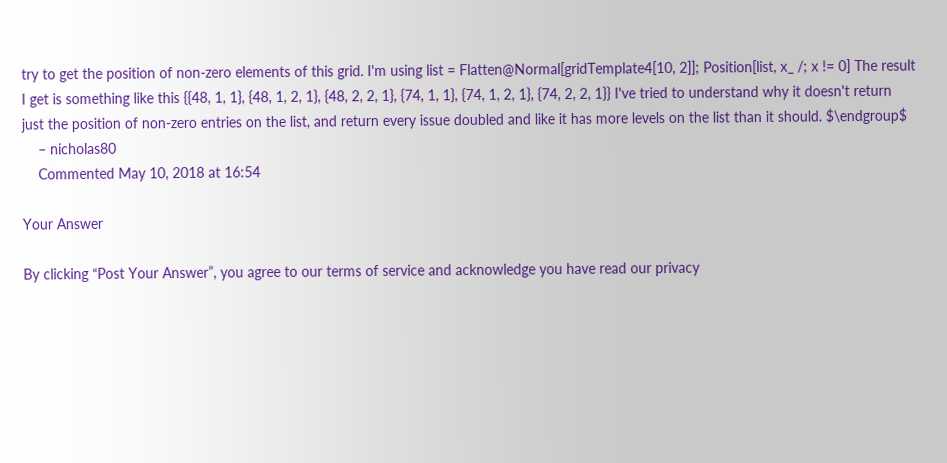try to get the position of non-zero elements of this grid. I'm using list = Flatten@Normal[gridTemplate4[10, 2]]; Position[list, x_ /; x != 0] The result I get is something like this {{48, 1, 1}, {48, 1, 2, 1}, {48, 2, 2, 1}, {74, 1, 1}, {74, 1, 2, 1}, {74, 2, 2, 1}} I've tried to understand why it doesn't return just the position of non-zero entries on the list, and return every issue doubled and like it has more levels on the list than it should. $\endgroup$
    – nicholas80
    Commented May 10, 2018 at 16:54

Your Answer

By clicking “Post Your Answer”, you agree to our terms of service and acknowledge you have read our privacy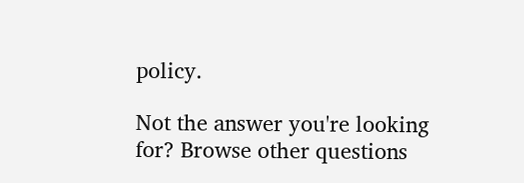policy.

Not the answer you're looking for? Browse other questions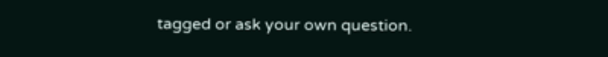tagged or ask your own question.